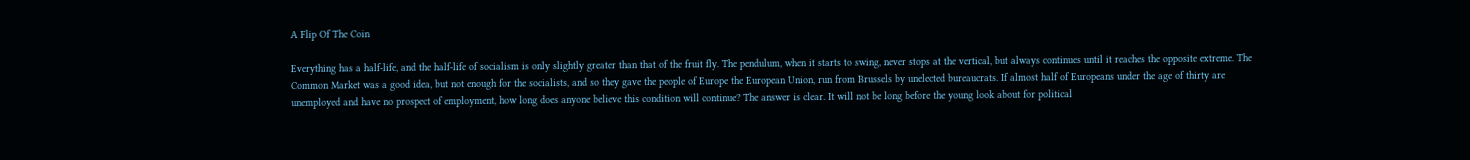A Flip Of The Coin

Everything has a half-life, and the half-life of socialism is only slightly greater than that of the fruit fly. The pendulum, when it starts to swing, never stops at the vertical, but always continues until it reaches the opposite extreme. The Common Market was a good idea, but not enough for the socialists, and so they gave the people of Europe the European Union, run from Brussels by unelected bureaucrats. If almost half of Europeans under the age of thirty are unemployed and have no prospect of employment, how long does anyone believe this condition will continue? The answer is clear. It will not be long before the young look about for political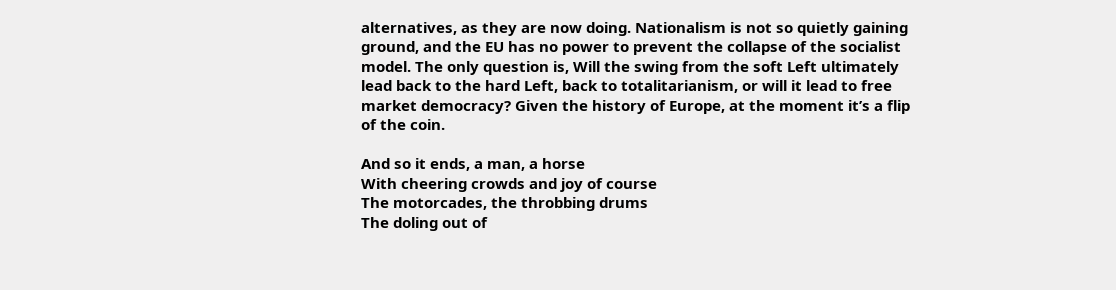alternatives, as they are now doing. Nationalism is not so quietly gaining ground, and the EU has no power to prevent the collapse of the socialist model. The only question is, Will the swing from the soft Left ultimately lead back to the hard Left, back to totalitarianism, or will it lead to free market democracy? Given the history of Europe, at the moment it’s a flip of the coin.

And so it ends, a man, a horse
With cheering crowds and joy of course
The motorcades, the throbbing drums
The doling out of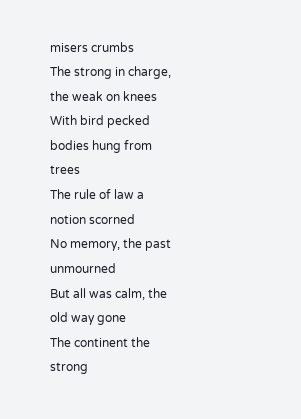misers crumbs
The strong in charge, the weak on knees
With bird pecked bodies hung from trees
The rule of law a notion scorned
No memory, the past unmourned
But all was calm, the old way gone
The continent the strong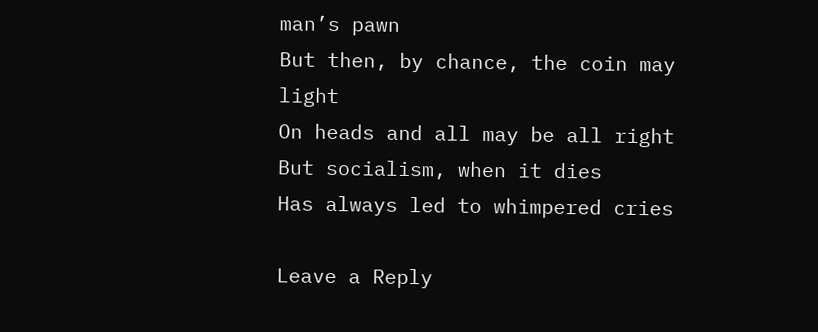man’s pawn
But then, by chance, the coin may light
On heads and all may be all right
But socialism, when it dies
Has always led to whimpered cries

Leave a Reply